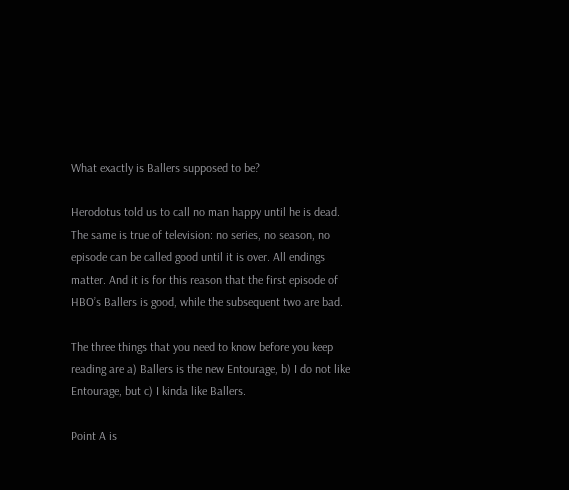What exactly is Ballers supposed to be?

Herodotus told us to call no man happy until he is dead. The same is true of television: no series, no season, no episode can be called good until it is over. All endings matter. And it is for this reason that the first episode of HBO’s Ballers is good, while the subsequent two are bad.

The three things that you need to know before you keep reading are a) Ballers is the new Entourage, b) I do not like Entourage, but c) I kinda like Ballers.

Point A is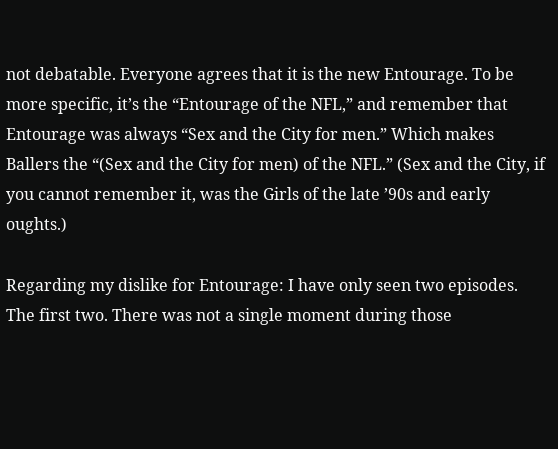not debatable. Everyone agrees that it is the new Entourage. To be more specific, it’s the “Entourage of the NFL,” and remember that Entourage was always “Sex and the City for men.” Which makes Ballers the “(Sex and the City for men) of the NFL.” (Sex and the City, if you cannot remember it, was the Girls of the late ’90s and early oughts.)

Regarding my dislike for Entourage: I have only seen two episodes. The first two. There was not a single moment during those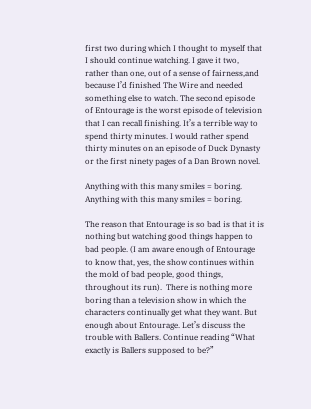first two during which I thought to myself that I should continue watching. I gave it two, rather than one, out of a sense of fairness,and because I’d finished The Wire and needed something else to watch. The second episode of Entourage is the worst episode of television that I can recall finishing. It’s a terrible way to spend thirty minutes. I would rather spend thirty minutes on an episode of Duck Dynasty or the first ninety pages of a Dan Brown novel.

Anything with this many smiles = boring.
Anything with this many smiles = boring.

The reason that Entourage is so bad is that it is nothing but watching good things happen to bad people. (I am aware enough of Entourage to know that, yes, the show continues within the mold of bad people, good things, throughout its run).  There is nothing more boring than a television show in which the characters continually get what they want. But enough about Entourage. Let’s discuss the trouble with Ballers. Continue reading “What exactly is Ballers supposed to be?”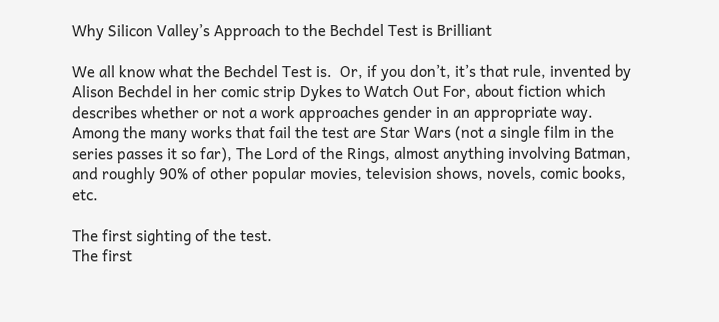Why Silicon Valley’s Approach to the Bechdel Test is Brilliant

We all know what the Bechdel Test is.  Or, if you don’t, it’s that rule, invented by Alison Bechdel in her comic strip Dykes to Watch Out For, about fiction which describes whether or not a work approaches gender in an appropriate way. Among the many works that fail the test are Star Wars (not a single film in the series passes it so far), The Lord of the Rings, almost anything involving Batman, and roughly 90% of other popular movies, television shows, novels, comic books, etc.

The first sighting of the test.
The first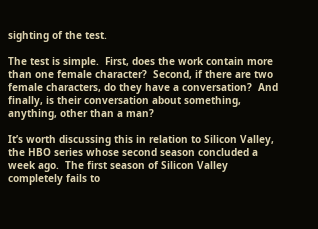sighting of the test.

The test is simple.  First, does the work contain more than one female character?  Second, if there are two female characters, do they have a conversation?  And finally, is their conversation about something, anything, other than a man?

It’s worth discussing this in relation to Silicon Valley, the HBO series whose second season concluded a week ago.  The first season of Silicon Valley completely fails to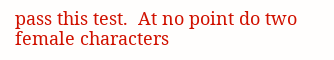pass this test.  At no point do two female characters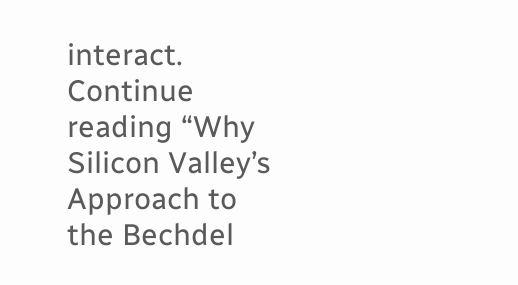interact. Continue reading “Why Silicon Valley’s Approach to the Bechdel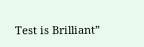Test is Brilliant”